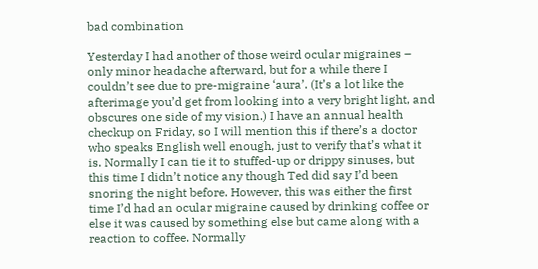bad combination

Yesterday I had another of those weird ocular migraines – only minor headache afterward, but for a while there I couldn’t see due to pre-migraine ‘aura’. (It’s a lot like the afterimage you’d get from looking into a very bright light, and obscures one side of my vision.) I have an annual health checkup on Friday, so I will mention this if there’s a doctor who speaks English well enough, just to verify that’s what it is. Normally I can tie it to stuffed-up or drippy sinuses, but this time I didn’t notice any though Ted did say I’d been snoring the night before. However, this was either the first time I’d had an ocular migraine caused by drinking coffee or else it was caused by something else but came along with a reaction to coffee. Normally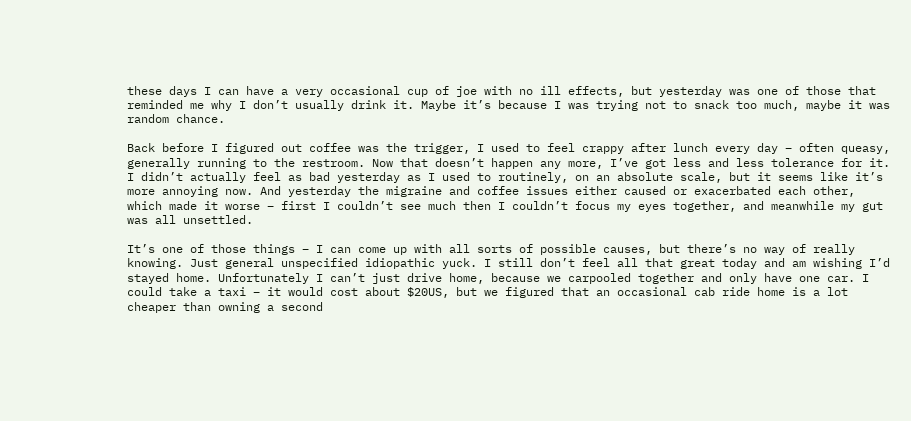these days I can have a very occasional cup of joe with no ill effects, but yesterday was one of those that reminded me why I don’t usually drink it. Maybe it’s because I was trying not to snack too much, maybe it was random chance.

Back before I figured out coffee was the trigger, I used to feel crappy after lunch every day – often queasy, generally running to the restroom. Now that doesn’t happen any more, I’ve got less and less tolerance for it. I didn’t actually feel as bad yesterday as I used to routinely, on an absolute scale, but it seems like it’s more annoying now. And yesterday the migraine and coffee issues either caused or exacerbated each other, which made it worse – first I couldn’t see much then I couldn’t focus my eyes together, and meanwhile my gut was all unsettled.

It’s one of those things – I can come up with all sorts of possible causes, but there’s no way of really knowing. Just general unspecified idiopathic yuck. I still don’t feel all that great today and am wishing I’d stayed home. Unfortunately I can’t just drive home, because we carpooled together and only have one car. I could take a taxi – it would cost about $20US, but we figured that an occasional cab ride home is a lot cheaper than owning a second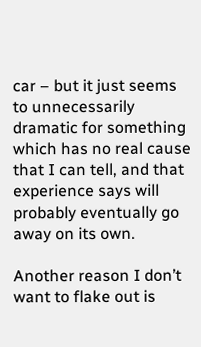car – but it just seems to unnecessarily dramatic for something which has no real cause that I can tell, and that experience says will probably eventually go away on its own.

Another reason I don’t want to flake out is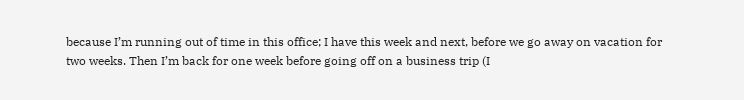because I’m running out of time in this office; I have this week and next, before we go away on vacation for two weeks. Then I’m back for one week before going off on a business trip (I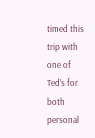timed this trip with one of Ted’s for both personal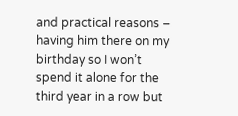and practical reasons – having him there on my birthday so I won’t spend it alone for the third year in a row but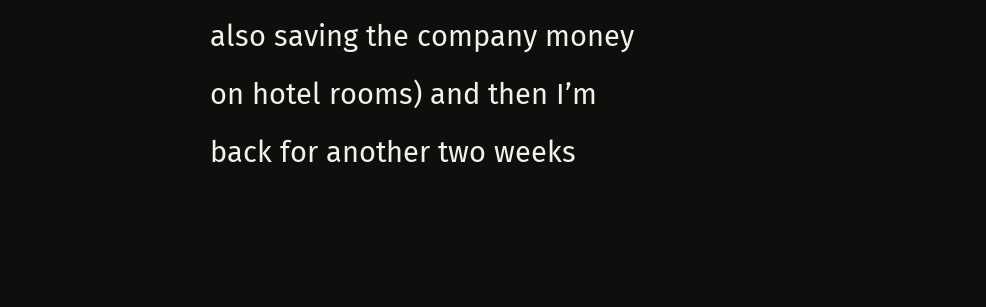also saving the company money on hotel rooms) and then I’m back for another two weeks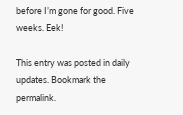before I’m gone for good. Five weeks. Eek!

This entry was posted in daily updates. Bookmark the permalink.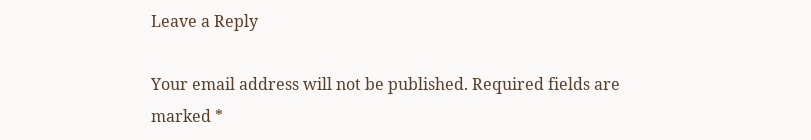Leave a Reply

Your email address will not be published. Required fields are marked *